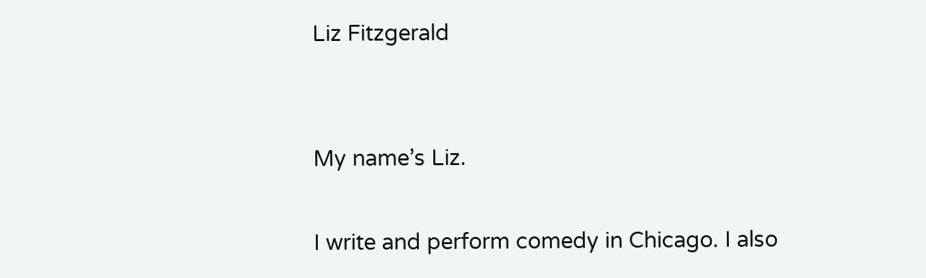Liz Fitzgerald


My name’s Liz.

I write and perform comedy in Chicago. I also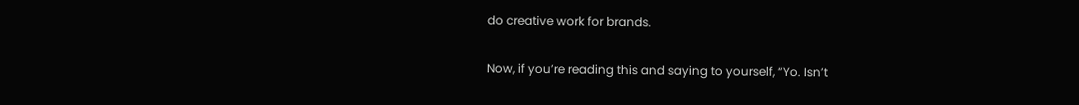do creative work for brands.

Now, if you’re reading this and saying to yourself, “Yo. Isn’t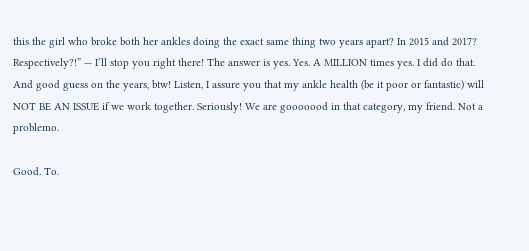this the girl who broke both her ankles doing the exact same thing two years apart? In 2015 and 2017? Respectively?!” — I’ll stop you right there! The answer is yes. Yes. A MILLION times yes. I did do that. And good guess on the years, btw! Listen, I assure you that my ankle health (be it poor or fantastic) will NOT BE AN ISSUE if we work together. Seriously! We are gooooood in that category, my friend. Not a problemo.

Good. To.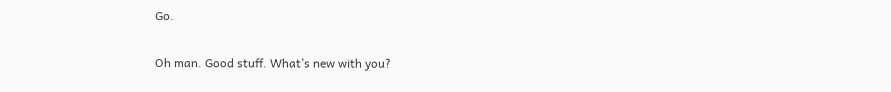Go.

Oh man. Good stuff. What’s new with you?